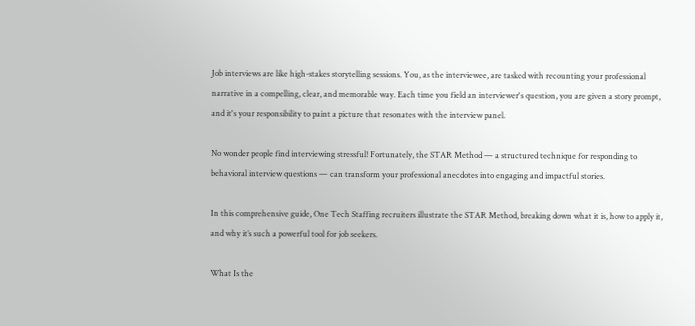Job interviews are like high-stakes storytelling sessions. You, as the interviewee, are tasked with recounting your professional narrative in a compelling, clear, and memorable way. Each time you field an interviewer's question, you are given a story prompt, and it's your responsibility to paint a picture that resonates with the interview panel.

No wonder people find interviewing stressful! Fortunately, the STAR Method — a structured technique for responding to behavioral interview questions — can transform your professional anecdotes into engaging and impactful stories.

In this comprehensive guide, One Tech Staffing recruiters illustrate the STAR Method, breaking down what it is, how to apply it, and why it’s such a powerful tool for job seekers.

What Is the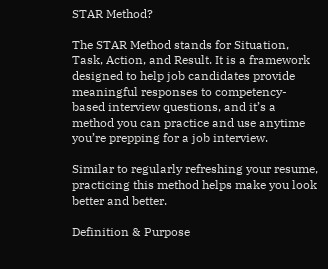STAR Method?

The STAR Method stands for Situation, Task, Action, and Result. It is a framework designed to help job candidates provide meaningful responses to competency-based interview questions, and it’s a method you can practice and use anytime you’re prepping for a job interview.

Similar to regularly refreshing your resume, practicing this method helps make you look better and better.

Definition & Purpose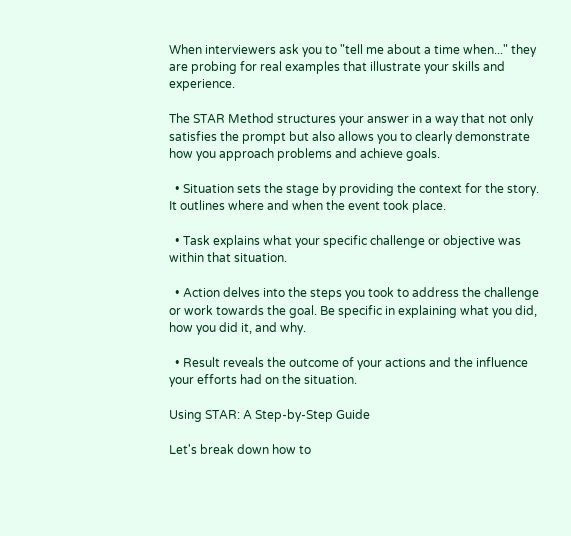When interviewers ask you to "tell me about a time when..." they are probing for real examples that illustrate your skills and experience.

The STAR Method structures your answer in a way that not only satisfies the prompt but also allows you to clearly demonstrate how you approach problems and achieve goals.

  • Situation sets the stage by providing the context for the story. It outlines where and when the event took place.

  • Task explains what your specific challenge or objective was within that situation.

  • Action delves into the steps you took to address the challenge or work towards the goal. Be specific in explaining what you did, how you did it, and why.

  • Result reveals the outcome of your actions and the influence your efforts had on the situation.

Using STAR: A Step-by-Step Guide

Let's break down how to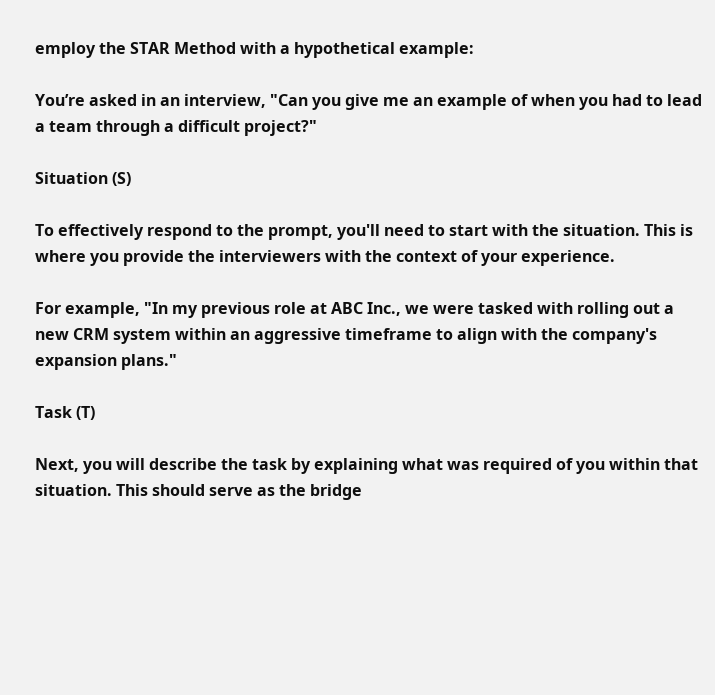employ the STAR Method with a hypothetical example:

You’re asked in an interview, "Can you give me an example of when you had to lead a team through a difficult project?"

Situation (S)

To effectively respond to the prompt, you'll need to start with the situation. This is where you provide the interviewers with the context of your experience.

For example, "In my previous role at ABC Inc., we were tasked with rolling out a new CRM system within an aggressive timeframe to align with the company's expansion plans."

Task (T)

Next, you will describe the task by explaining what was required of you within that situation. This should serve as the bridge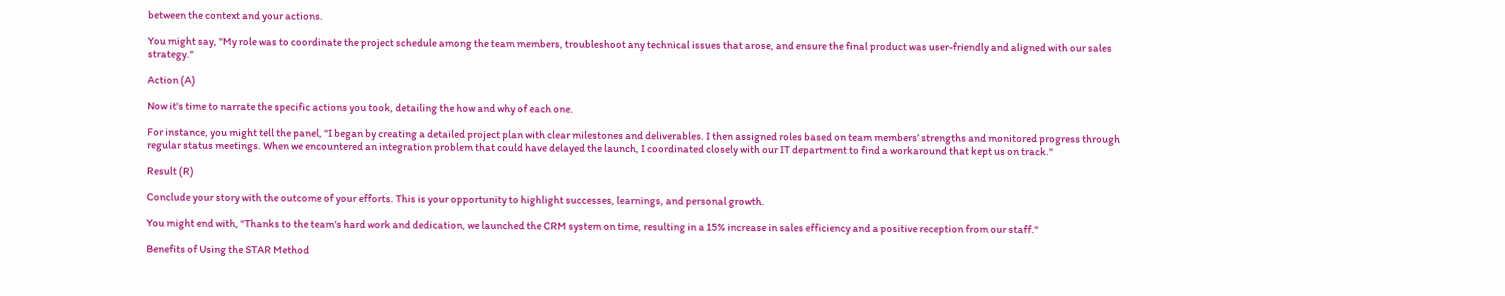between the context and your actions.

You might say, "My role was to coordinate the project schedule among the team members, troubleshoot any technical issues that arose, and ensure the final product was user-friendly and aligned with our sales strategy."

Action (A)

Now it's time to narrate the specific actions you took, detailing the how and why of each one.

For instance, you might tell the panel, "I began by creating a detailed project plan with clear milestones and deliverables. I then assigned roles based on team members’ strengths and monitored progress through regular status meetings. When we encountered an integration problem that could have delayed the launch, I coordinated closely with our IT department to find a workaround that kept us on track."

Result (R)

Conclude your story with the outcome of your efforts. This is your opportunity to highlight successes, learnings, and personal growth.

You might end with, "Thanks to the team's hard work and dedication, we launched the CRM system on time, resulting in a 15% increase in sales efficiency and a positive reception from our staff."

Benefits of Using the STAR Method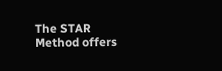The STAR Method offers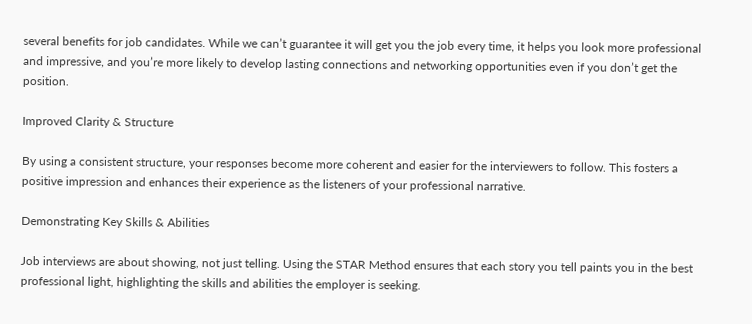several benefits for job candidates. While we can’t guarantee it will get you the job every time, it helps you look more professional and impressive, and you’re more likely to develop lasting connections and networking opportunities even if you don’t get the position.

Improved Clarity & Structure

By using a consistent structure, your responses become more coherent and easier for the interviewers to follow. This fosters a positive impression and enhances their experience as the listeners of your professional narrative.

Demonstrating Key Skills & Abilities

Job interviews are about showing, not just telling. Using the STAR Method ensures that each story you tell paints you in the best professional light, highlighting the skills and abilities the employer is seeking.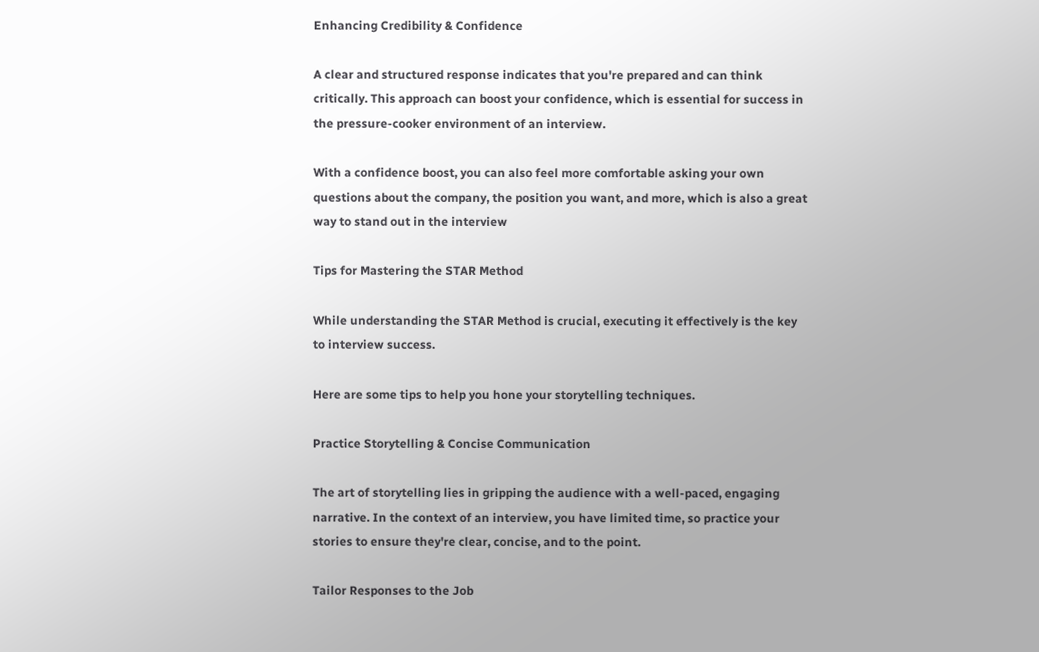Enhancing Credibility & Confidence

A clear and structured response indicates that you're prepared and can think critically. This approach can boost your confidence, which is essential for success in the pressure-cooker environment of an interview.

With a confidence boost, you can also feel more comfortable asking your own questions about the company, the position you want, and more, which is also a great way to stand out in the interview

Tips for Mastering the STAR Method

While understanding the STAR Method is crucial, executing it effectively is the key to interview success.

Here are some tips to help you hone your storytelling techniques.

Practice Storytelling & Concise Communication

The art of storytelling lies in gripping the audience with a well-paced, engaging narrative. In the context of an interview, you have limited time, so practice your stories to ensure they're clear, concise, and to the point.

Tailor Responses to the Job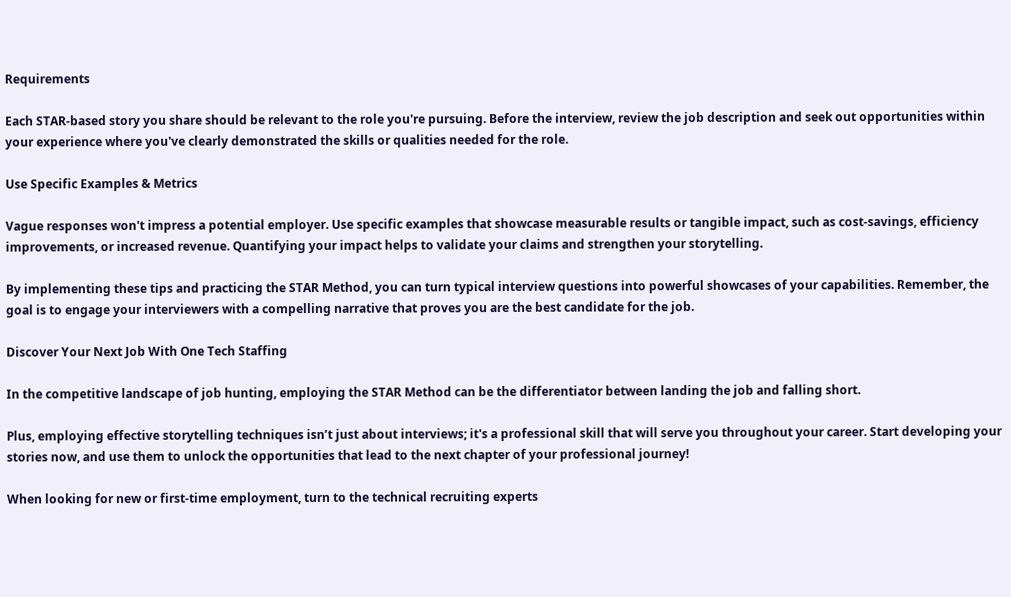Requirements

Each STAR-based story you share should be relevant to the role you're pursuing. Before the interview, review the job description and seek out opportunities within your experience where you've clearly demonstrated the skills or qualities needed for the role.

Use Specific Examples & Metrics

Vague responses won't impress a potential employer. Use specific examples that showcase measurable results or tangible impact, such as cost-savings, efficiency improvements, or increased revenue. Quantifying your impact helps to validate your claims and strengthen your storytelling.

By implementing these tips and practicing the STAR Method, you can turn typical interview questions into powerful showcases of your capabilities. Remember, the goal is to engage your interviewers with a compelling narrative that proves you are the best candidate for the job.

Discover Your Next Job With One Tech Staffing

In the competitive landscape of job hunting, employing the STAR Method can be the differentiator between landing the job and falling short.

Plus, employing effective storytelling techniques isn’t just about interviews; it's a professional skill that will serve you throughout your career. Start developing your stories now, and use them to unlock the opportunities that lead to the next chapter of your professional journey!

When looking for new or first-time employment, turn to the technical recruiting experts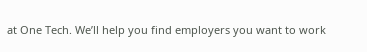at One Tech. We’ll help you find employers you want to work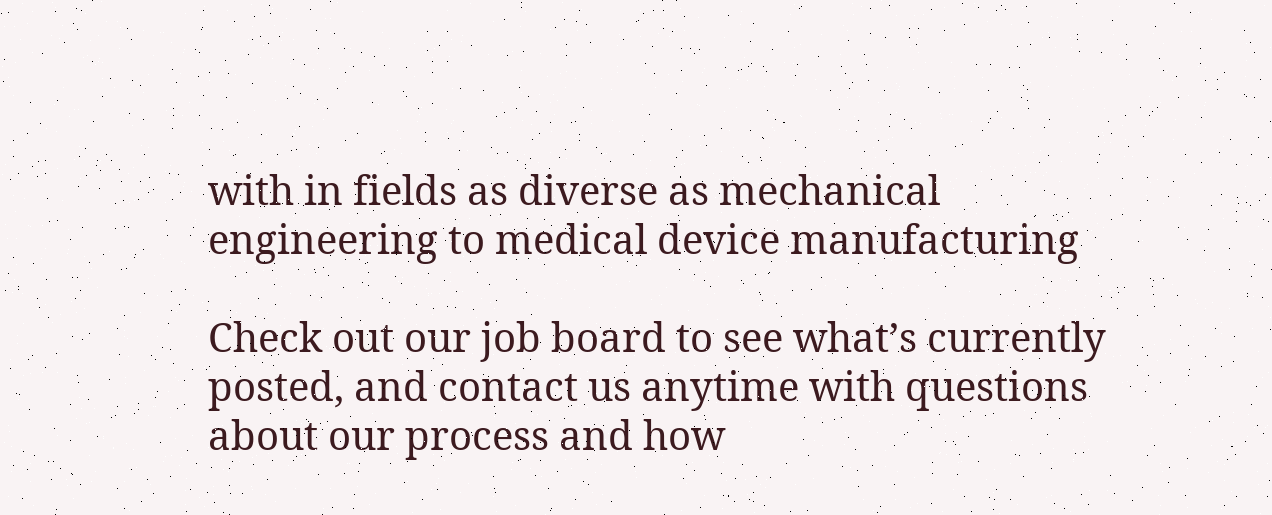with in fields as diverse as mechanical engineering to medical device manufacturing

Check out our job board to see what’s currently posted, and contact us anytime with questions about our process and how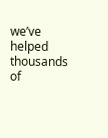we’ve helped thousands of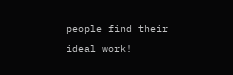people find their ideal work!